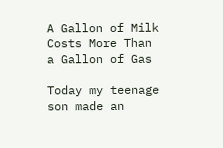A Gallon of Milk Costs More Than a Gallon of Gas

Today my teenage son made an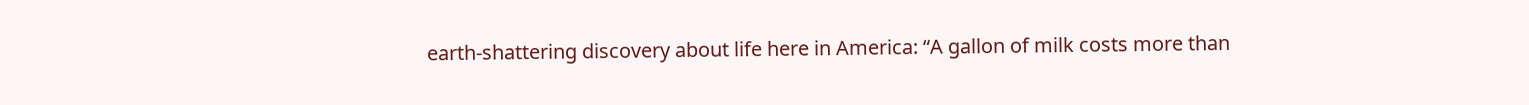earth-shattering discovery about life here in America: “A gallon of milk costs more than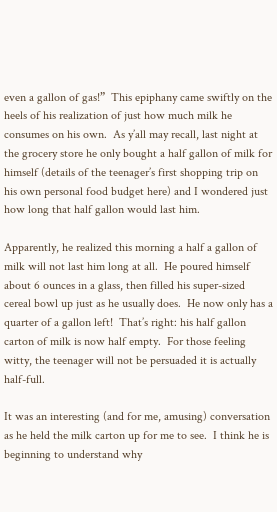even a gallon of gas!”  This epiphany came swiftly on the heels of his realization of just how much milk he consumes on his own.  As y’all may recall, last night at the grocery store he only bought a half gallon of milk for himself (details of the teenager’s first shopping trip on his own personal food budget here) and I wondered just how long that half gallon would last him.

Apparently, he realized this morning a half a gallon of milk will not last him long at all.  He poured himself about 6 ounces in a glass, then filled his super-sized cereal bowl up just as he usually does.  He now only has a quarter of a gallon left!  That’s right: his half gallon carton of milk is now half empty.  For those feeling witty, the teenager will not be persuaded it is actually half-full.

It was an interesting (and for me, amusing) conversation as he held the milk carton up for me to see.  I think he is beginning to understand why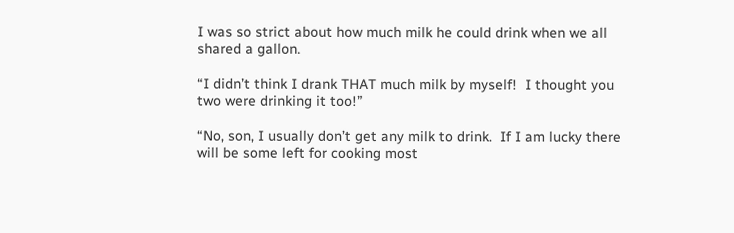I was so strict about how much milk he could drink when we all shared a gallon.

“I didn’t think I drank THAT much milk by myself!  I thought you two were drinking it too!”

“No, son, I usually don’t get any milk to drink.  If I am lucky there will be some left for cooking most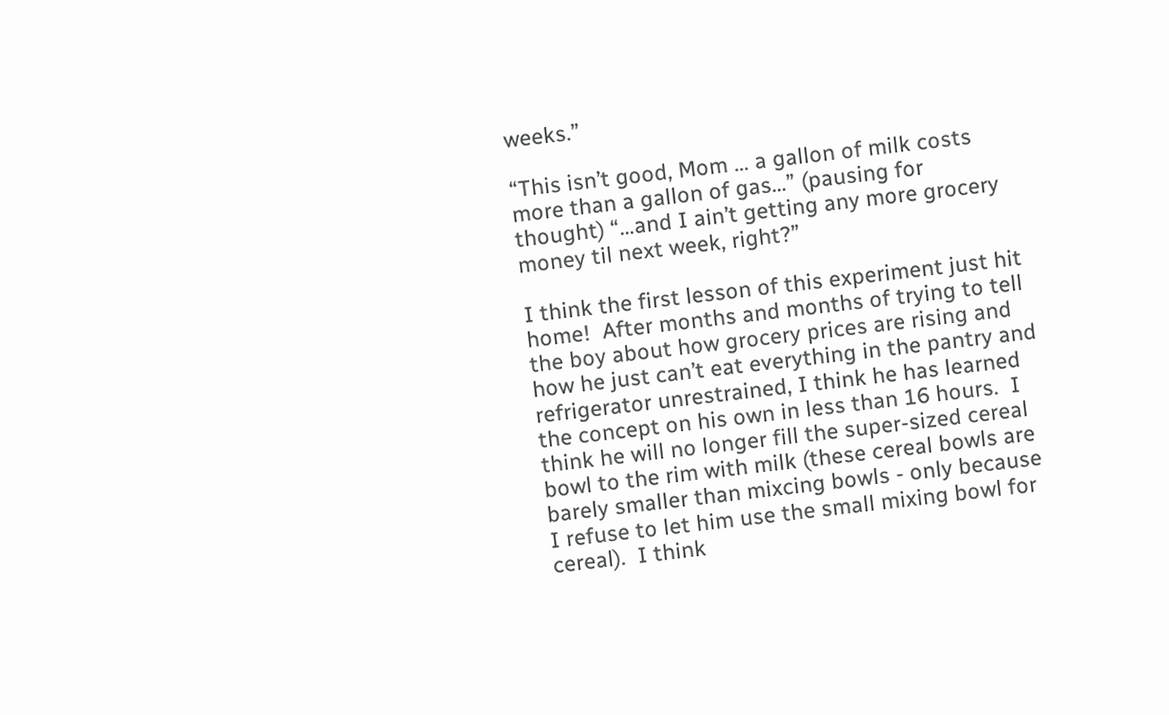weeks.”

“This isn’t good, Mom … a gallon of milk costs more than a gallon of gas…” (pausing for thought) “…and I ain’t getting any more grocery money til next week, right?”

I think the first lesson of this experiment just hit home!  After months and months of trying to tell the boy about how grocery prices are rising and how he just can’t eat everything in the pantry and refrigerator unrestrained, I think he has learned the concept on his own in less than 16 hours.  I think he will no longer fill the super-sized cereal bowl to the rim with milk (these cereal bowls are barely smaller than mixcing bowls - only because I refuse to let him use the small mixing bowl for cereal).  I think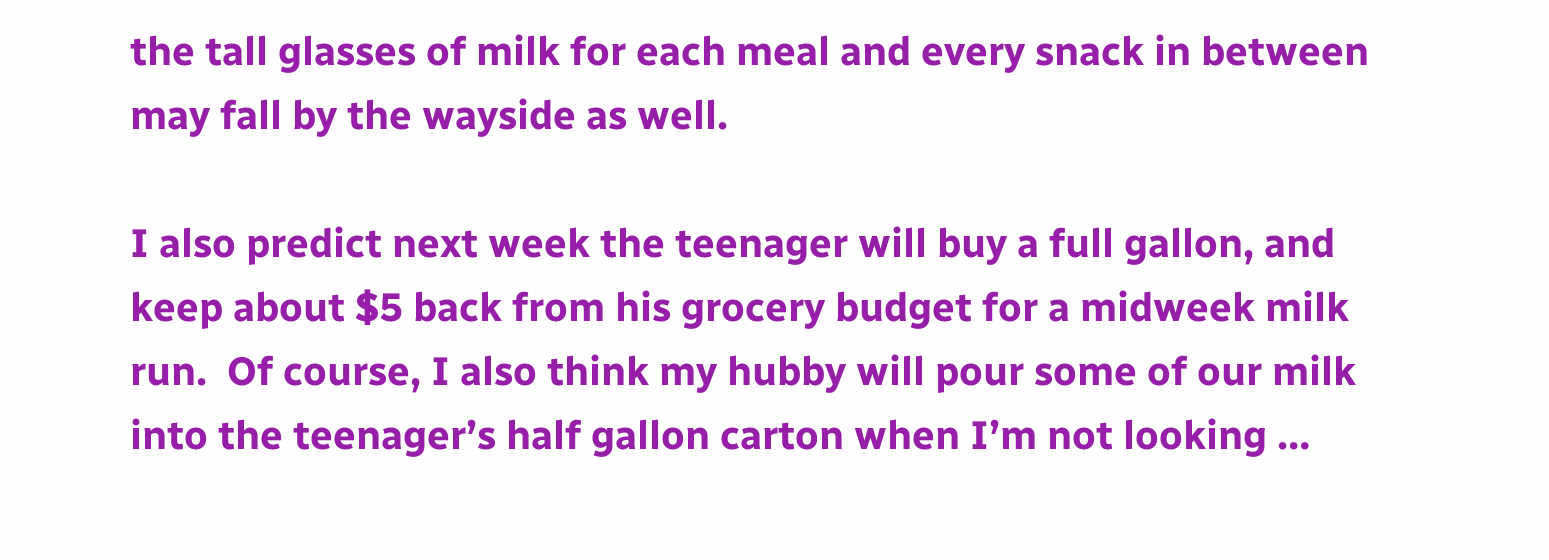the tall glasses of milk for each meal and every snack in between may fall by the wayside as well.

I also predict next week the teenager will buy a full gallon, and keep about $5 back from his grocery budget for a midweek milk run.  Of course, I also think my hubby will pour some of our milk into the teenager’s half gallon carton when I’m not looking …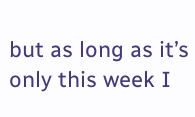but as long as it’s only this week I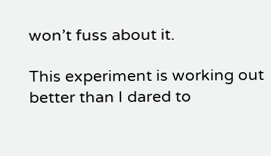won’t fuss about it.

This experiment is working out better than I dared to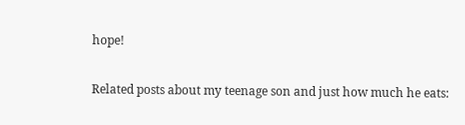hope!

Related posts about my teenage son and just how much he eats: